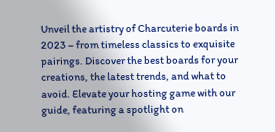Unveil the artistry of Charcuterie boards in 2023 – from timeless classics to exquisite pairings. Discover the best boards for your creations, the latest trends, and what to avoid. Elevate your hosting game with our guide, featuring a spotlight on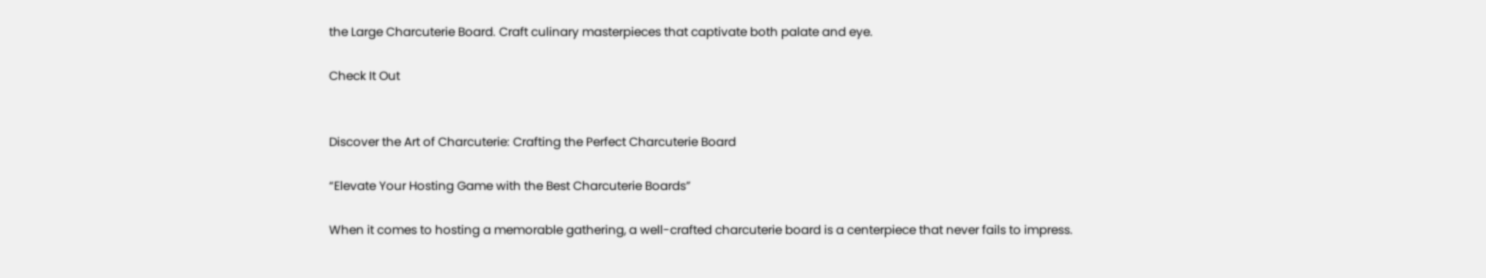the Large Charcuterie Board. Craft culinary masterpieces that captivate both palate and eye.

Check It Out


Discover the Art of Charcuterie: Crafting the Perfect Charcuterie Board

“Elevate Your Hosting Game with the Best Charcuterie Boards”

When it comes to hosting a memorable gathering, a well-crafted charcuterie board is a centerpiece that never fails to impress.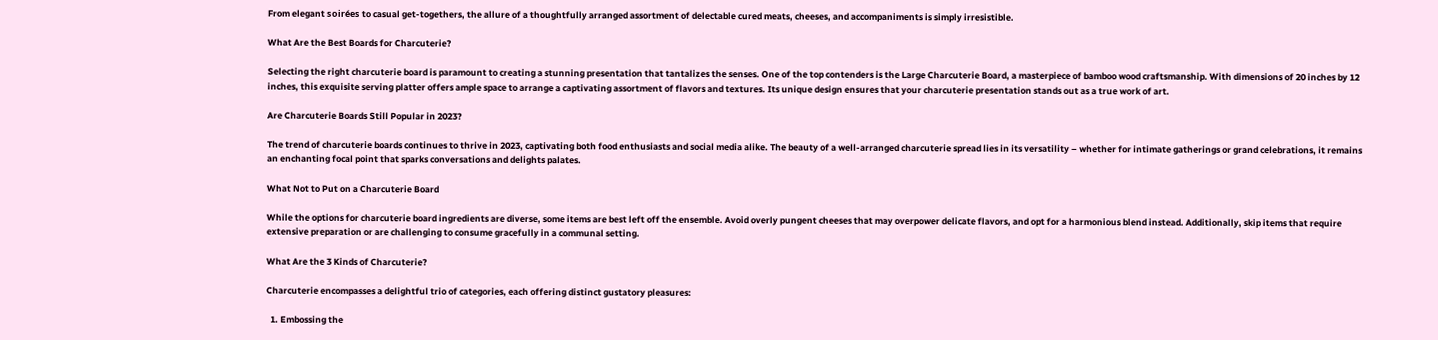From elegant soirées to casual get-togethers, the allure of a thoughtfully arranged assortment of delectable cured meats, cheeses, and accompaniments is simply irresistible.

What Are the Best Boards for Charcuterie?

Selecting the right charcuterie board is paramount to creating a stunning presentation that tantalizes the senses. One of the top contenders is the Large Charcuterie Board, a masterpiece of bamboo wood craftsmanship. With dimensions of 20 inches by 12 inches, this exquisite serving platter offers ample space to arrange a captivating assortment of flavors and textures. Its unique design ensures that your charcuterie presentation stands out as a true work of art.

Are Charcuterie Boards Still Popular in 2023?

The trend of charcuterie boards continues to thrive in 2023, captivating both food enthusiasts and social media alike. The beauty of a well-arranged charcuterie spread lies in its versatility – whether for intimate gatherings or grand celebrations, it remains an enchanting focal point that sparks conversations and delights palates.

What Not to Put on a Charcuterie Board

While the options for charcuterie board ingredients are diverse, some items are best left off the ensemble. Avoid overly pungent cheeses that may overpower delicate flavors, and opt for a harmonious blend instead. Additionally, skip items that require extensive preparation or are challenging to consume gracefully in a communal setting.

What Are the 3 Kinds of Charcuterie?

Charcuterie encompasses a delightful trio of categories, each offering distinct gustatory pleasures:

  1. Embossing the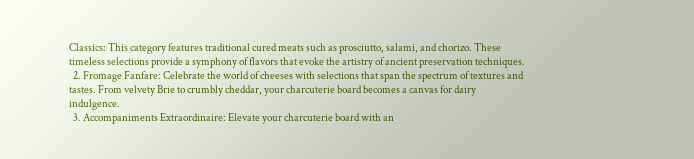Classics: This category features traditional cured meats such as prosciutto, salami, and chorizo. These timeless selections provide a symphony of flavors that evoke the artistry of ancient preservation techniques.
  2. Fromage Fanfare: Celebrate the world of cheeses with selections that span the spectrum of textures and tastes. From velvety Brie to crumbly cheddar, your charcuterie board becomes a canvas for dairy indulgence.
  3. Accompaniments Extraordinaire: Elevate your charcuterie board with an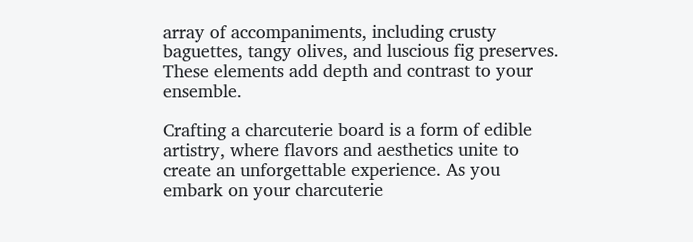array of accompaniments, including crusty baguettes, tangy olives, and luscious fig preserves. These elements add depth and contrast to your ensemble.

Crafting a charcuterie board is a form of edible artistry, where flavors and aesthetics unite to create an unforgettable experience. As you embark on your charcuterie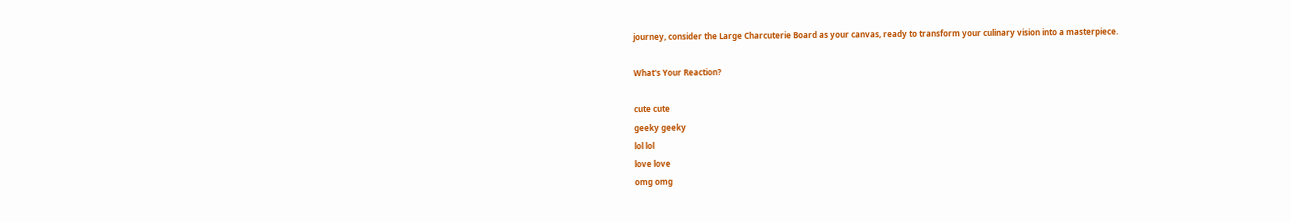journey, consider the Large Charcuterie Board as your canvas, ready to transform your culinary vision into a masterpiece.

What's Your Reaction?

cute cute
geeky geeky
lol lol
love love
omg omg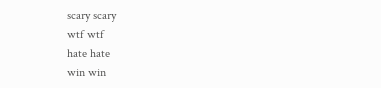scary scary
wtf wtf
hate hate
win win